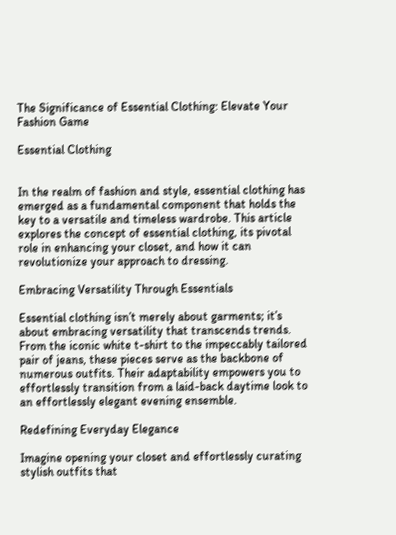The Significance of Essential Clothing: Elevate Your Fashion Game

Essential Clothing


In the realm of fashion and style, essential clothing has emerged as a fundamental component that holds the key to a versatile and timeless wardrobe. This article explores the concept of essential clothing, its pivotal role in enhancing your closet, and how it can revolutionize your approach to dressing.

Embracing Versatility Through Essentials

Essential clothing isn’t merely about garments; it’s about embracing versatility that transcends trends. From the iconic white t-shirt to the impeccably tailored pair of jeans, these pieces serve as the backbone of numerous outfits. Their adaptability empowers you to effortlessly transition from a laid-back daytime look to an effortlessly elegant evening ensemble.

Redefining Everyday Elegance

Imagine opening your closet and effortlessly curating stylish outfits that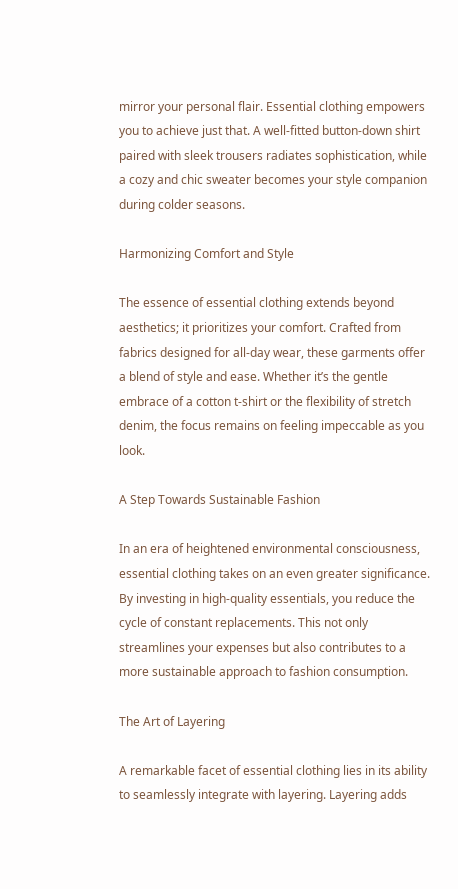mirror your personal flair. Essential clothing empowers you to achieve just that. A well-fitted button-down shirt paired with sleek trousers radiates sophistication, while a cozy and chic sweater becomes your style companion during colder seasons.

Harmonizing Comfort and Style

The essence of essential clothing extends beyond aesthetics; it prioritizes your comfort. Crafted from fabrics designed for all-day wear, these garments offer a blend of style and ease. Whether it’s the gentle embrace of a cotton t-shirt or the flexibility of stretch denim, the focus remains on feeling impeccable as you look.

A Step Towards Sustainable Fashion

In an era of heightened environmental consciousness, essential clothing takes on an even greater significance. By investing in high-quality essentials, you reduce the cycle of constant replacements. This not only streamlines your expenses but also contributes to a more sustainable approach to fashion consumption.

The Art of Layering

A remarkable facet of essential clothing lies in its ability to seamlessly integrate with layering. Layering adds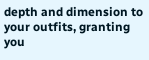depth and dimension to your outfits, granting you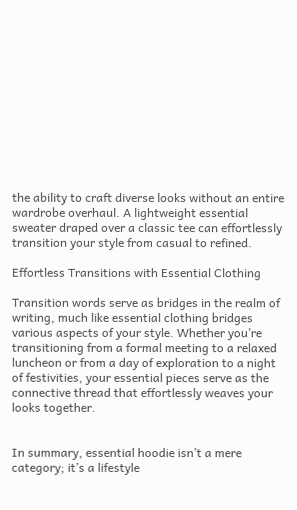the ability to craft diverse looks without an entire wardrobe overhaul. A lightweight essential sweater draped over a classic tee can effortlessly transition your style from casual to refined.

Effortless Transitions with Essential Clothing

Transition words serve as bridges in the realm of writing, much like essential clothing bridges various aspects of your style. Whether you’re transitioning from a formal meeting to a relaxed luncheon or from a day of exploration to a night of festivities, your essential pieces serve as the connective thread that effortlessly weaves your looks together.


In summary, essential hoodie isn’t a mere category; it’s a lifestyle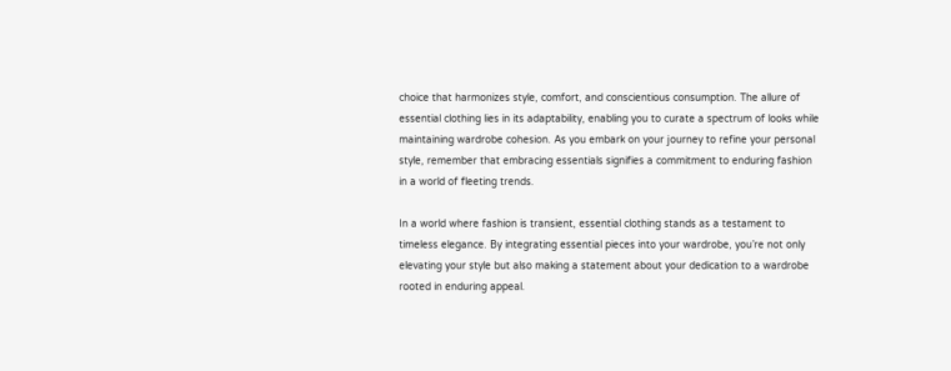choice that harmonizes style, comfort, and conscientious consumption. The allure of essential clothing lies in its adaptability, enabling you to curate a spectrum of looks while maintaining wardrobe cohesion. As you embark on your journey to refine your personal style, remember that embracing essentials signifies a commitment to enduring fashion in a world of fleeting trends.

In a world where fashion is transient, essential clothing stands as a testament to timeless elegance. By integrating essential pieces into your wardrobe, you’re not only elevating your style but also making a statement about your dedication to a wardrobe rooted in enduring appeal.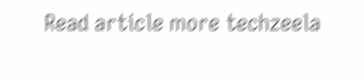Read article more techzeela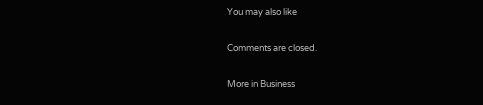You may also like

Comments are closed.

More in Business